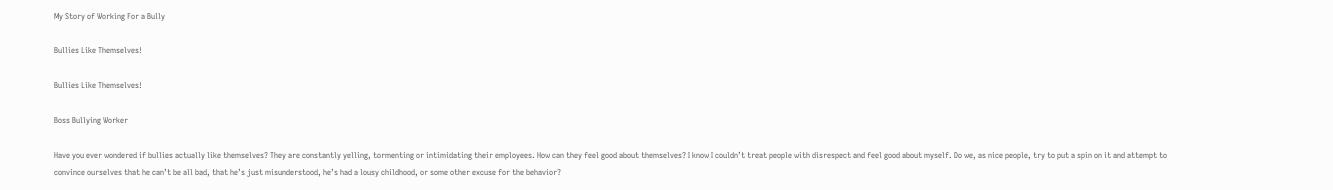My Story of Working For a Bully

Bullies Like Themselves!

Bullies Like Themselves!

Boss Bullying Worker

Have you ever wondered if bullies actually like themselves? They are constantly yelling, tormenting or intimidating their employees. How can they feel good about themselves? I know I couldn’t treat people with disrespect and feel good about myself. Do we, as nice people, try to put a spin on it and attempt to convince ourselves that he can’t be all bad, that he’s just misunderstood, he’s had a lousy childhood, or some other excuse for the behavior?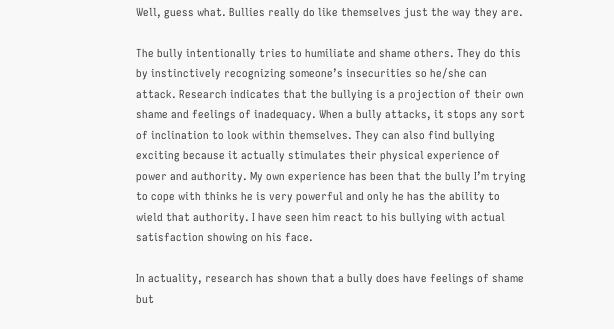Well, guess what. Bullies really do like themselves just the way they are.

The bully intentionally tries to humiliate and shame others. They do this by instinctively recognizing someone’s insecurities so he/she can attack. Research indicates that the bullying is a projection of their own shame and feelings of inadequacy. When a bully attacks, it stops any sort of inclination to look within themselves. They can also find bullying exciting because it actually stimulates their physical experience of power and authority. My own experience has been that the bully I’m trying to cope with thinks he is very powerful and only he has the ability to wield that authority. I have seen him react to his bullying with actual satisfaction showing on his face.

In actuality, research has shown that a bully does have feelings of shame but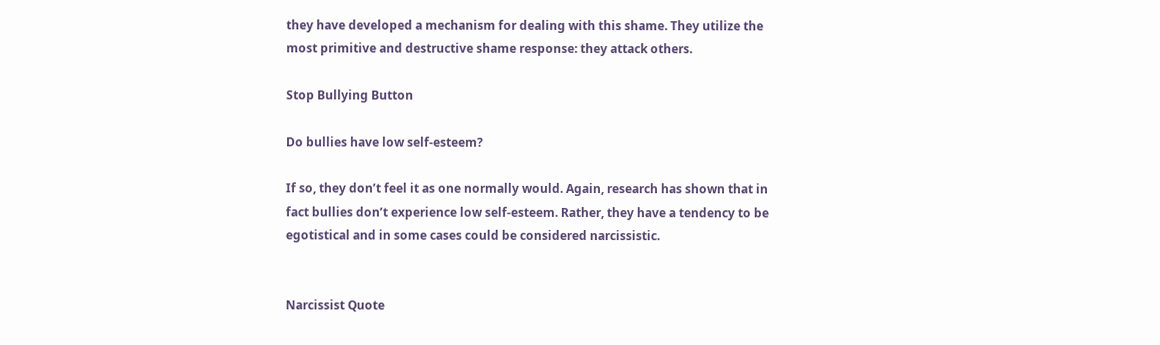they have developed a mechanism for dealing with this shame. They utilize the most primitive and destructive shame response: they attack others.

Stop Bullying Button

Do bullies have low self-esteem?

If so, they don’t feel it as one normally would. Again, research has shown that in fact bullies don’t experience low self-esteem. Rather, they have a tendency to be egotistical and in some cases could be considered narcissistic.


Narcissist Quote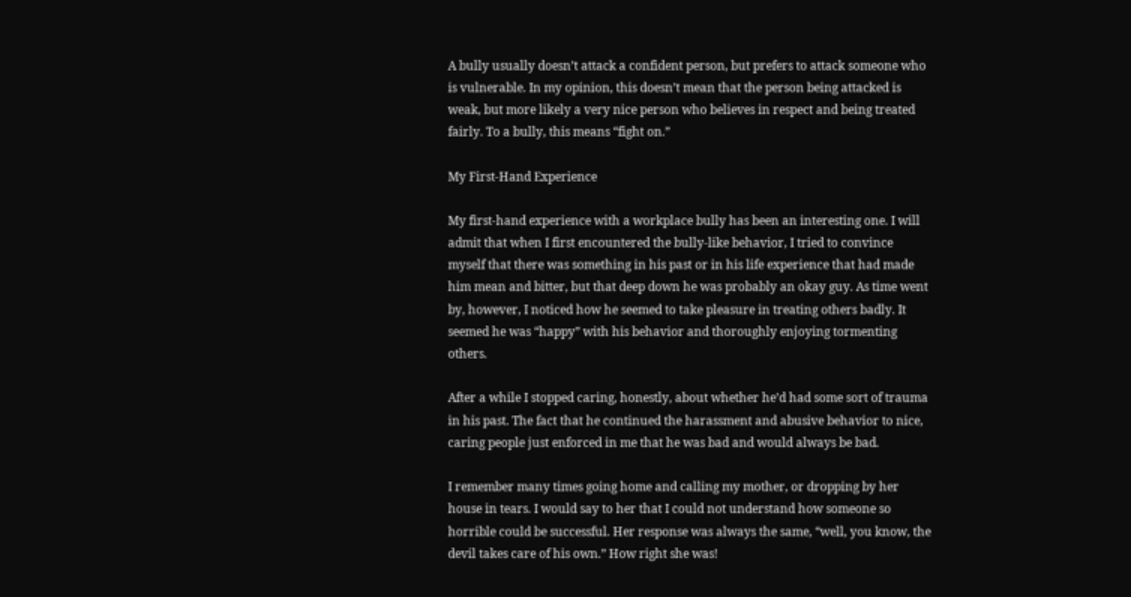A bully usually doesn’t attack a confident person, but prefers to attack someone who is vulnerable. In my opinion, this doesn’t mean that the person being attacked is weak, but more likely a very nice person who believes in respect and being treated fairly. To a bully, this means “fight on.”

My First-Hand Experience

My first-hand experience with a workplace bully has been an interesting one. I will admit that when I first encountered the bully-like behavior, I tried to convince myself that there was something in his past or in his life experience that had made him mean and bitter, but that deep down he was probably an okay guy. As time went by, however, I noticed how he seemed to take pleasure in treating others badly. It seemed he was “happy” with his behavior and thoroughly enjoying tormenting others.

After a while I stopped caring, honestly, about whether he’d had some sort of trauma in his past. The fact that he continued the harassment and abusive behavior to nice, caring people just enforced in me that he was bad and would always be bad.

I remember many times going home and calling my mother, or dropping by her house in tears. I would say to her that I could not understand how someone so horrible could be successful. Her response was always the same, “well, you know, the devil takes care of his own.” How right she was!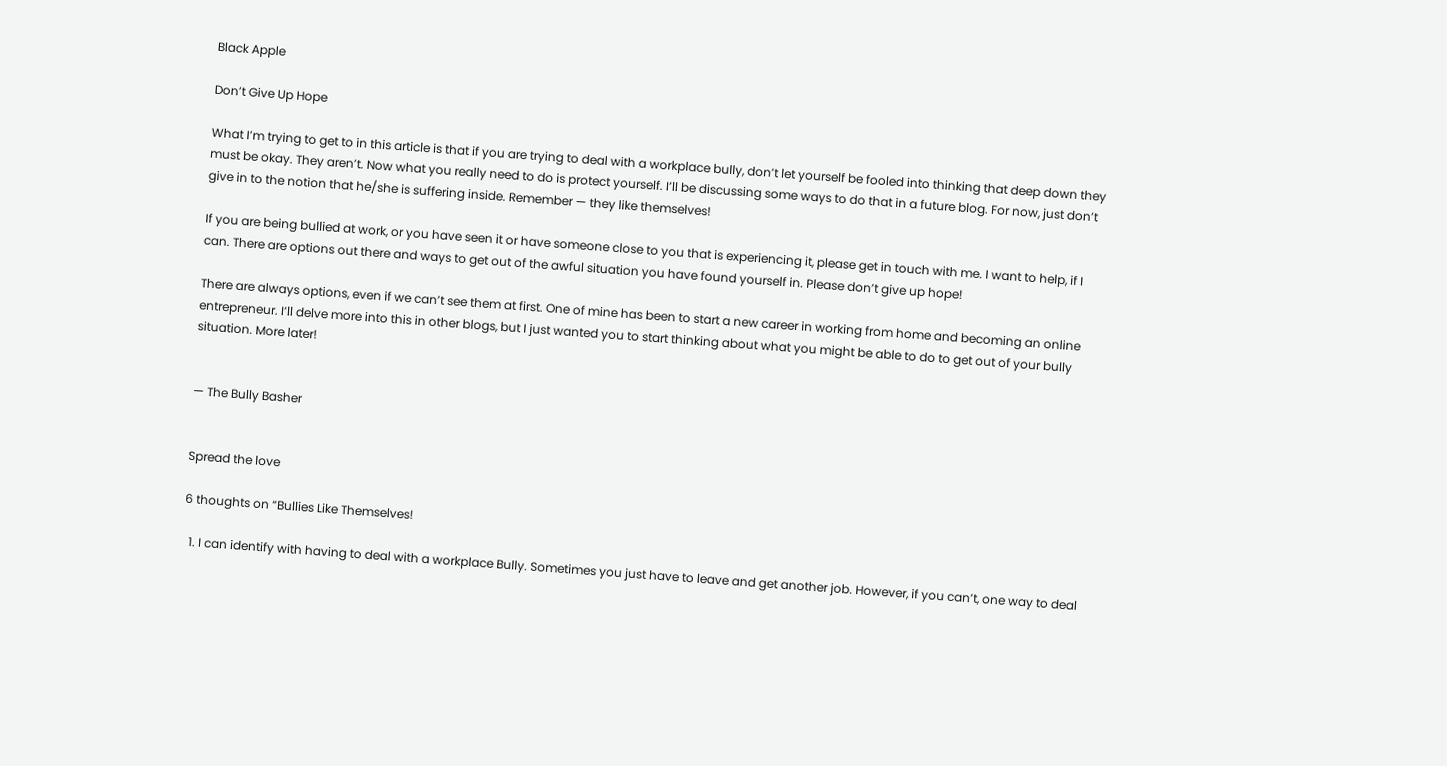Black Apple

Don’t Give Up Hope

What I’m trying to get to in this article is that if you are trying to deal with a workplace bully, don’t let yourself be fooled into thinking that deep down they must be okay. They aren’t. Now what you really need to do is protect yourself. I’ll be discussing some ways to do that in a future blog. For now, just don’t give in to the notion that he/she is suffering inside. Remember — they like themselves!

If you are being bullied at work, or you have seen it or have someone close to you that is experiencing it, please get in touch with me. I want to help, if I can. There are options out there and ways to get out of the awful situation you have found yourself in. Please don’t give up hope!

There are always options, even if we can’t see them at first. One of mine has been to start a new career in working from home and becoming an online entrepreneur. I’ll delve more into this in other blogs, but I just wanted you to start thinking about what you might be able to do to get out of your bully situation. More later!


— The Bully Basher


Spread the love

6 thoughts on “Bullies Like Themselves!

  1. I can identify with having to deal with a workplace Bully. Sometimes you just have to leave and get another job. However, if you can’t, one way to deal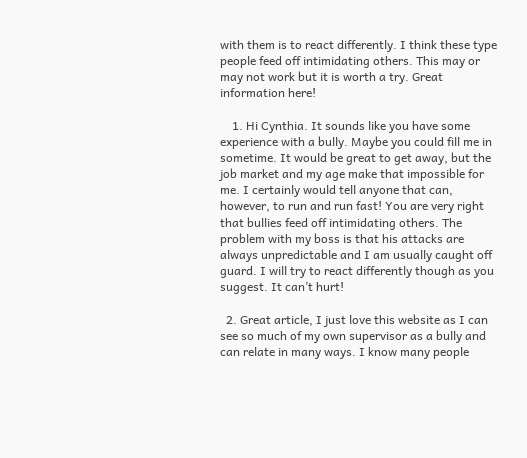with them is to react differently. I think these type people feed off intimidating others. This may or may not work but it is worth a try. Great information here!

    1. Hi Cynthia. It sounds like you have some experience with a bully. Maybe you could fill me in sometime. It would be great to get away, but the job market and my age make that impossible for me. I certainly would tell anyone that can, however, to run and run fast! You are very right that bullies feed off intimidating others. The problem with my boss is that his attacks are always unpredictable and I am usually caught off guard. I will try to react differently though as you suggest. It can’t hurt!

  2. Great article, I just love this website as I can see so much of my own supervisor as a bully and can relate in many ways. I know many people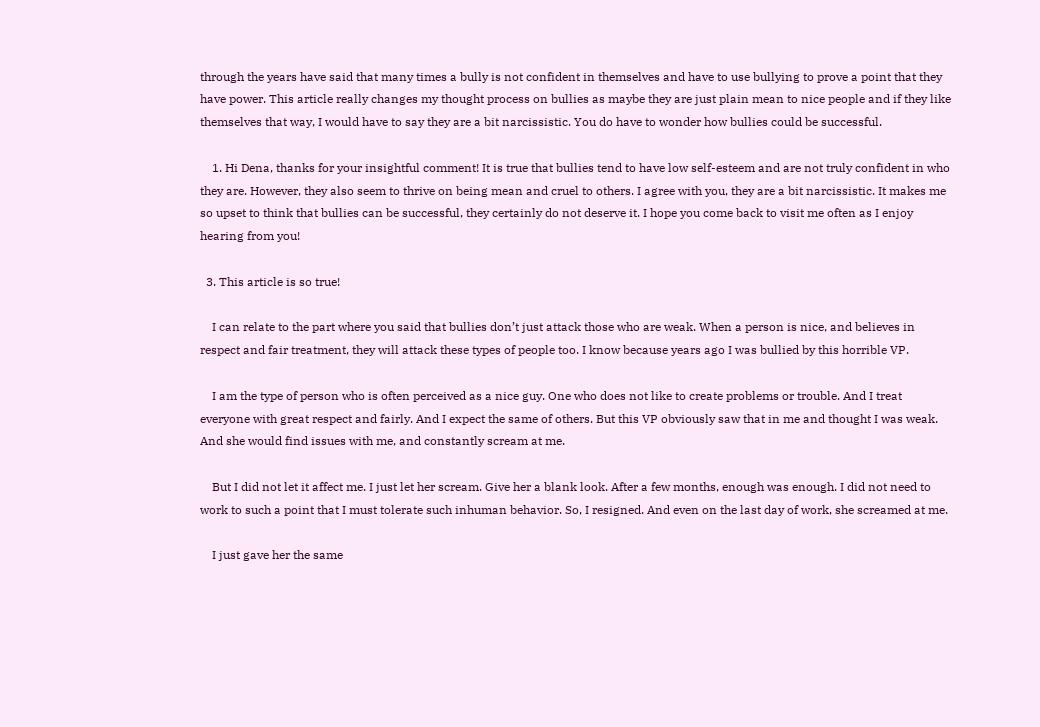through the years have said that many times a bully is not confident in themselves and have to use bullying to prove a point that they have power. This article really changes my thought process on bullies as maybe they are just plain mean to nice people and if they like themselves that way, I would have to say they are a bit narcissistic. You do have to wonder how bullies could be successful.

    1. Hi Dena, thanks for your insightful comment! It is true that bullies tend to have low self-esteem and are not truly confident in who they are. However, they also seem to thrive on being mean and cruel to others. I agree with you, they are a bit narcissistic. It makes me so upset to think that bullies can be successful, they certainly do not deserve it. I hope you come back to visit me often as I enjoy hearing from you!

  3. This article is so true!

    I can relate to the part where you said that bullies don’t just attack those who are weak. When a person is nice, and believes in respect and fair treatment, they will attack these types of people too. I know because years ago I was bullied by this horrible VP.

    I am the type of person who is often perceived as a nice guy. One who does not like to create problems or trouble. And I treat everyone with great respect and fairly. And I expect the same of others. But this VP obviously saw that in me and thought I was weak. And she would find issues with me, and constantly scream at me.

    But I did not let it affect me. I just let her scream. Give her a blank look. After a few months, enough was enough. I did not need to work to such a point that I must tolerate such inhuman behavior. So, I resigned. And even on the last day of work, she screamed at me.

    I just gave her the same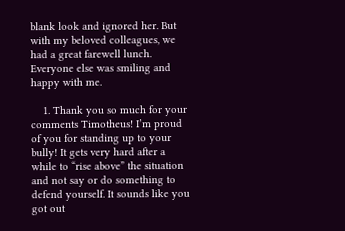blank look and ignored her. But with my beloved colleagues, we had a great farewell lunch. Everyone else was smiling and happy with me.

    1. Thank you so much for your comments Timotheus! I’m proud of you for standing up to your bully! It gets very hard after a while to “rise above” the situation and not say or do something to defend yourself. It sounds like you got out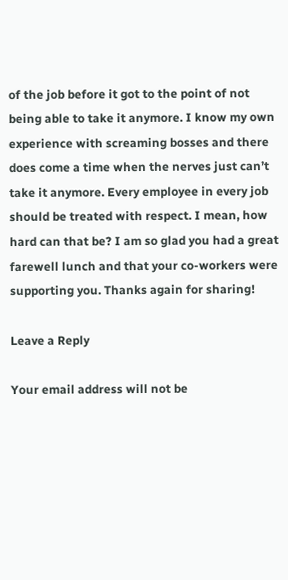of the job before it got to the point of not being able to take it anymore. I know my own experience with screaming bosses and there does come a time when the nerves just can’t take it anymore. Every employee in every job should be treated with respect. I mean, how hard can that be? I am so glad you had a great farewell lunch and that your co-workers were supporting you. Thanks again for sharing!

Leave a Reply

Your email address will not be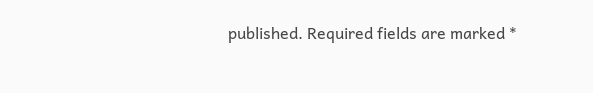published. Required fields are marked *